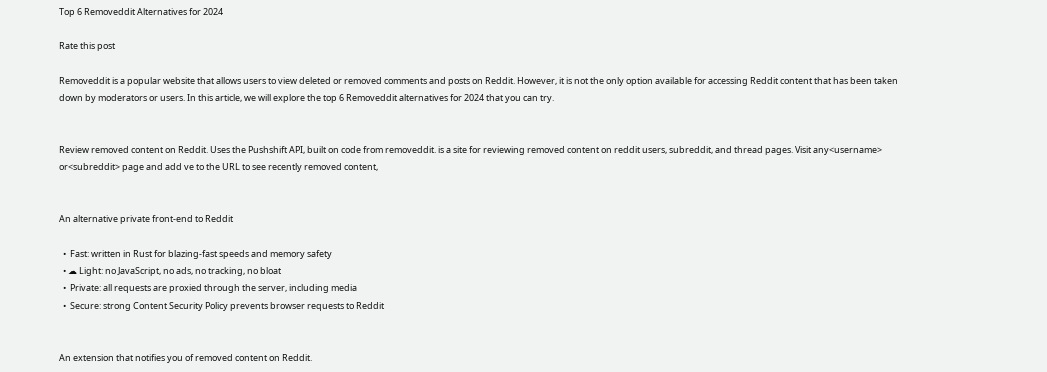Top 6 Removeddit Alternatives for 2024

Rate this post

Removeddit is a popular website that allows users to view deleted or removed comments and posts on Reddit. However, it is not the only option available for accessing Reddit content that has been taken down by moderators or users. In this article, we will explore the top 6 Removeddit alternatives for 2024 that you can try.


Review removed content on Reddit. Uses the Pushshift API, built on code from removeddit. is a site for reviewing removed content on reddit users, subreddit, and thread pages. Visit any<username> or<subreddit> page and add ve to the URL to see recently removed content,


An alternative private front-end to Reddit

  •  Fast: written in Rust for blazing-fast speeds and memory safety
  • ☁ Light: no JavaScript, no ads, no tracking, no bloat
  •  Private: all requests are proxied through the server, including media
  •  Secure: strong Content Security Policy prevents browser requests to Reddit


An extension that notifies you of removed content on Reddit.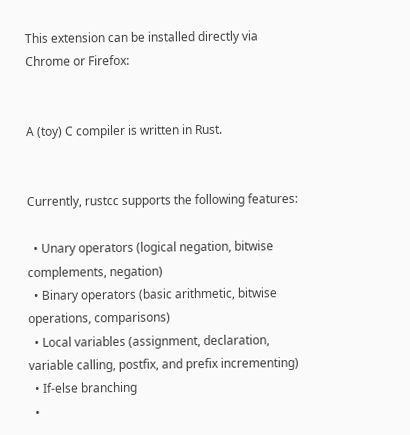This extension can be installed directly via Chrome or Firefox:


A (toy) C compiler is written in Rust.


Currently, rustcc supports the following features:

  • Unary operators (logical negation, bitwise complements, negation)
  • Binary operators (basic arithmetic, bitwise operations, comparisons)
  • Local variables (assignment, declaration, variable calling, postfix, and prefix incrementing)
  • If-else branching
  •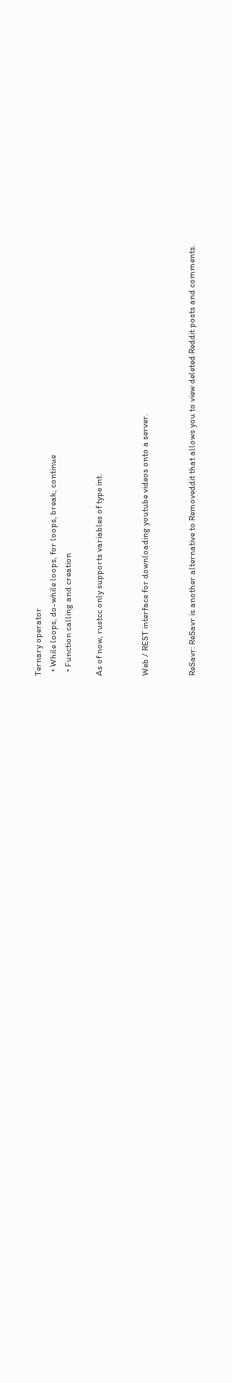Ternary operator
  • While loops, do-while loops, for loops, break, continue
  • Function calling and creation

As of now, rustcc only supports variables of type int.


Web / REST interface for downloading youtube videos onto a server.


ReSavr: ReSavr is another alternative to Removeddit that allows you to view deleted Reddit posts and comments.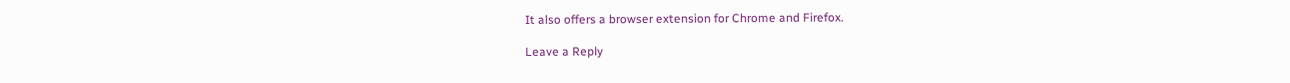It also offers a browser extension for Chrome and Firefox.

Leave a Reply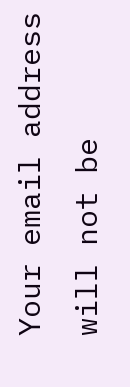Your email address will not be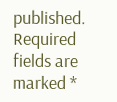published. Required fields are marked *